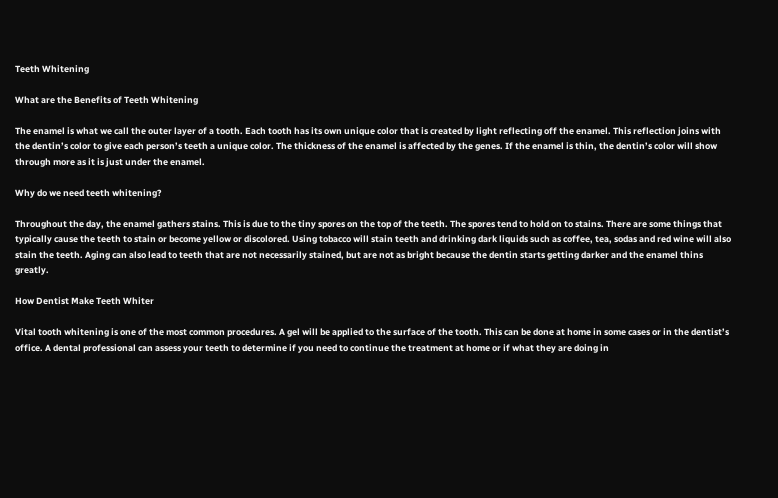Teeth Whitening

What are the Benefits of Teeth Whitening

The enamel is what we call the outer layer of a tooth. Each tooth has its own unique color that is created by light reflecting off the enamel. This reflection joins with the dentin’s color to give each person’s teeth a unique color. The thickness of the enamel is affected by the genes. If the enamel is thin, the dentin’s color will show through more as it is just under the enamel.

Why do we need teeth whitening?

Throughout the day, the enamel gathers stains. This is due to the tiny spores on the top of the teeth. The spores tend to hold on to stains. There are some things that typically cause the teeth to stain or become yellow or discolored. Using tobacco will stain teeth and drinking dark liquids such as coffee, tea, sodas and red wine will also stain the teeth. Aging can also lead to teeth that are not necessarily stained, but are not as bright because the dentin starts getting darker and the enamel thins greatly.

How Dentist Make Teeth Whiter

Vital tooth whitening is one of the most common procedures. A gel will be applied to the surface of the tooth. This can be done at home in some cases or in the dentist’s office. A dental professional can assess your teeth to determine if you need to continue the treatment at home or if what they are doing in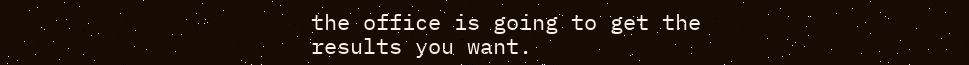the office is going to get the results you want.